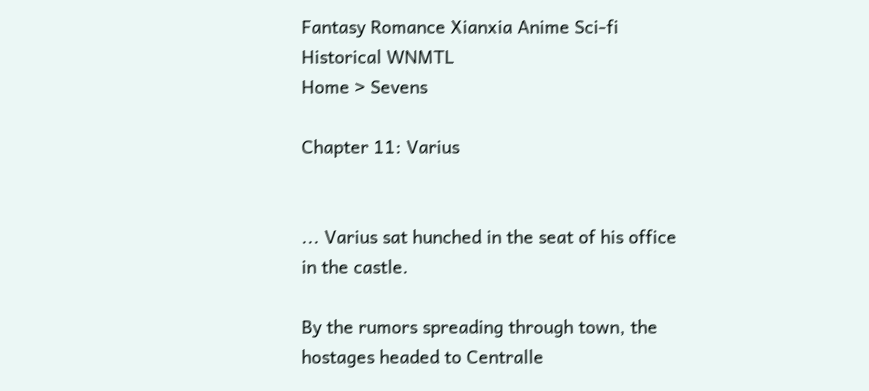Fantasy Romance Xianxia Anime Sci-fi Historical WNMTL
Home > Sevens

Chapter 11: Varius


... Varius sat hunched in the seat of his office in the castle.

By the rumors spreading through town, the hostages headed to Centralle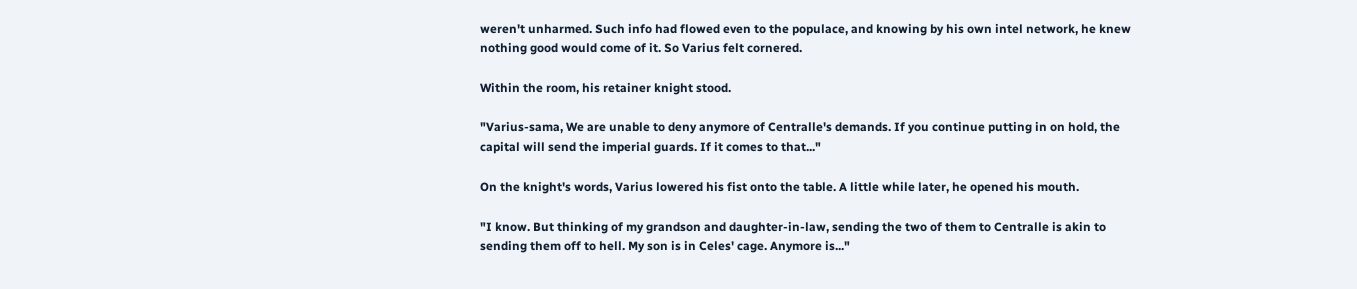weren't unharmed. Such info had flowed even to the populace, and knowing by his own intel network, he knew nothing good would come of it. So Varius felt cornered.

Within the room, his retainer knight stood.

"Varius-sama, We are unable to deny anymore of Centralle's demands. If you continue putting in on hold, the capital will send the imperial guards. If it comes to that..."

On the knight's words, Varius lowered his fist onto the table. A little while later, he opened his mouth.

"I know. But thinking of my grandson and daughter-in-law, sending the two of them to Centralle is akin to sending them off to hell. My son is in Celes' cage. Anymore is..."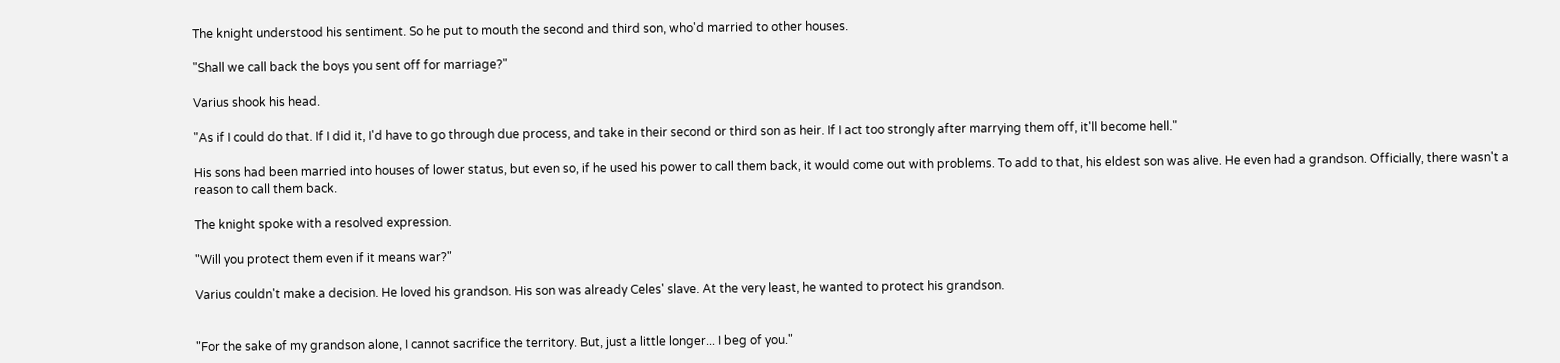The knight understood his sentiment. So he put to mouth the second and third son, who'd married to other houses.

"Shall we call back the boys you sent off for marriage?"

Varius shook his head.

"As if I could do that. If I did it, I'd have to go through due process, and take in their second or third son as heir. If I act too strongly after marrying them off, it'll become hell."

His sons had been married into houses of lower status, but even so, if he used his power to call them back, it would come out with problems. To add to that, his eldest son was alive. He even had a grandson. Officially, there wasn't a reason to call them back.

The knight spoke with a resolved expression.

"Will you protect them even if it means war?"

Varius couldn't make a decision. He loved his grandson. His son was already Celes' slave. At the very least, he wanted to protect his grandson.


"For the sake of my grandson alone, I cannot sacrifice the territory. But, just a little longer... I beg of you."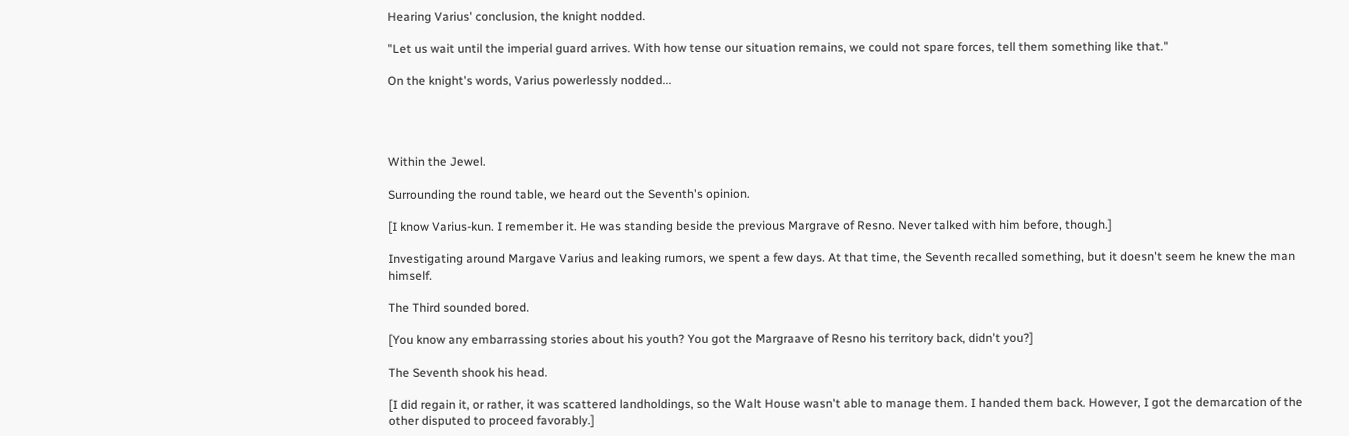Hearing Varius' conclusion, the knight nodded.

"Let us wait until the imperial guard arrives. With how tense our situation remains, we could not spare forces, tell them something like that."

On the knight's words, Varius powerlessly nodded...




Within the Jewel.

Surrounding the round table, we heard out the Seventh's opinion.

[I know Varius-kun. I remember it. He was standing beside the previous Margrave of Resno. Never talked with him before, though.]

Investigating around Margave Varius and leaking rumors, we spent a few days. At that time, the Seventh recalled something, but it doesn't seem he knew the man himself.

The Third sounded bored.

[You know any embarrassing stories about his youth? You got the Margraave of Resno his territory back, didn't you?]

The Seventh shook his head.

[I did regain it, or rather, it was scattered landholdings, so the Walt House wasn't able to manage them. I handed them back. However, I got the demarcation of the other disputed to proceed favorably.]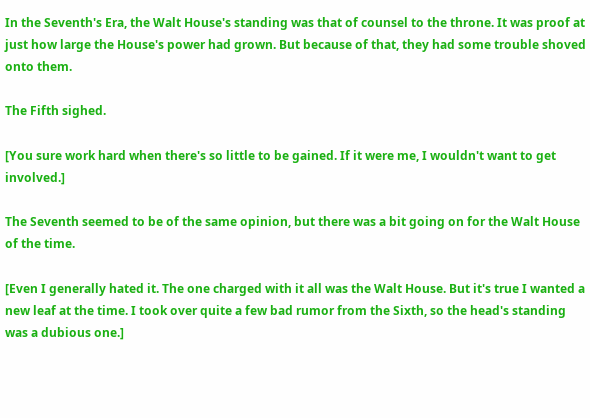In the Seventh's Era, the Walt House's standing was that of counsel to the throne. It was proof at just how large the House's power had grown. But because of that, they had some trouble shoved onto them.

The Fifth sighed.

[You sure work hard when there's so little to be gained. If it were me, I wouldn't want to get involved.]

The Seventh seemed to be of the same opinion, but there was a bit going on for the Walt House of the time.

[Even I generally hated it. The one charged with it all was the Walt House. But it's true I wanted a new leaf at the time. I took over quite a few bad rumor from the Sixth, so the head's standing was a dubious one.]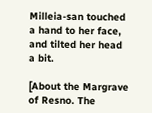Milleia-san touched a hand to her face, and tilted her head a bit.

[About the Margrave of Resno. The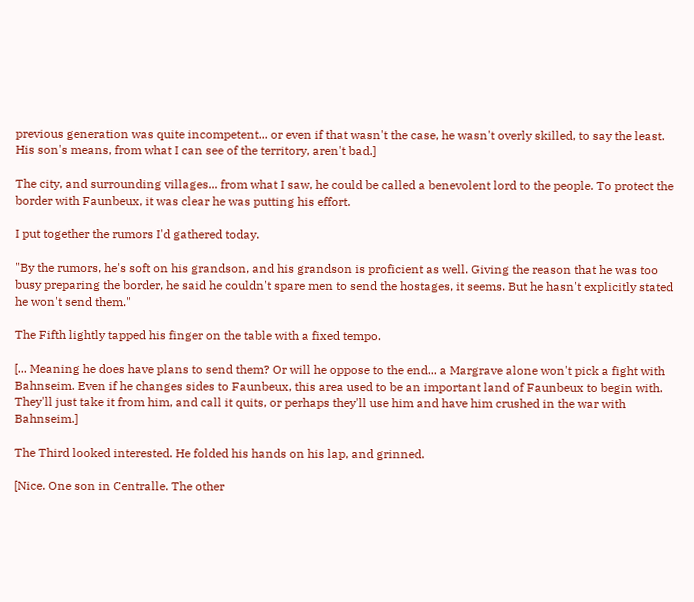previous generation was quite incompetent... or even if that wasn't the case, he wasn't overly skilled, to say the least. His son's means, from what I can see of the territory, aren't bad.]

The city, and surrounding villages... from what I saw, he could be called a benevolent lord to the people. To protect the border with Faunbeux, it was clear he was putting his effort.

I put together the rumors I'd gathered today.

"By the rumors, he's soft on his grandson, and his grandson is proficient as well. Giving the reason that he was too busy preparing the border, he said he couldn't spare men to send the hostages, it seems. But he hasn't explicitly stated he won't send them."

The Fifth lightly tapped his finger on the table with a fixed tempo.

[... Meaning he does have plans to send them? Or will he oppose to the end... a Margrave alone won't pick a fight with Bahnseim. Even if he changes sides to Faunbeux, this area used to be an important land of Faunbeux to begin with. They'll just take it from him, and call it quits, or perhaps they'll use him and have him crushed in the war with Bahnseim.]

The Third looked interested. He folded his hands on his lap, and grinned.

[Nice. One son in Centralle. The other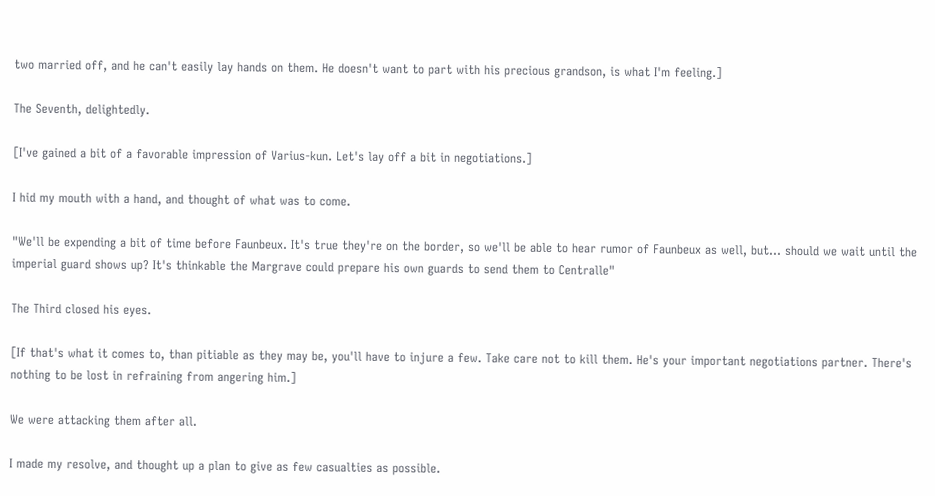two married off, and he can't easily lay hands on them. He doesn't want to part with his precious grandson, is what I'm feeling.]

The Seventh, delightedly.

[I've gained a bit of a favorable impression of Varius-kun. Let's lay off a bit in negotiations.]

I hid my mouth with a hand, and thought of what was to come.

"We'll be expending a bit of time before Faunbeux. It's true they're on the border, so we'll be able to hear rumor of Faunbeux as well, but... should we wait until the imperial guard shows up? It's thinkable the Margrave could prepare his own guards to send them to Centralle"

The Third closed his eyes.

[If that's what it comes to, than pitiable as they may be, you'll have to injure a few. Take care not to kill them. He's your important negotiations partner. There's nothing to be lost in refraining from angering him.]

We were attacking them after all.

I made my resolve, and thought up a plan to give as few casualties as possible.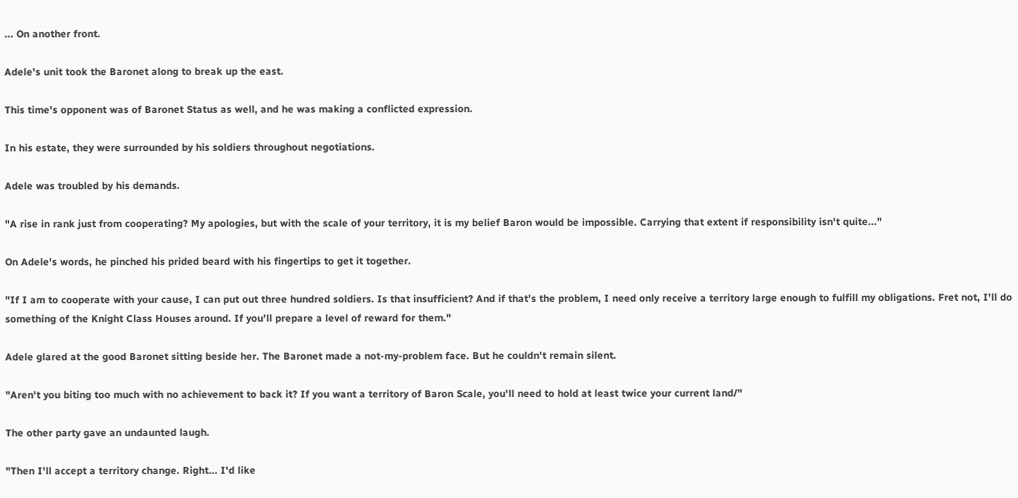... On another front.

Adele's unit took the Baronet along to break up the east.

This time's opponent was of Baronet Status as well, and he was making a conflicted expression.

In his estate, they were surrounded by his soldiers throughout negotiations.

Adele was troubled by his demands.

"A rise in rank just from cooperating? My apologies, but with the scale of your territory, it is my belief Baron would be impossible. Carrying that extent if responsibility isn't quite..."

On Adele's words, he pinched his prided beard with his fingertips to get it together.

"If I am to cooperate with your cause, I can put out three hundred soldiers. Is that insufficient? And if that's the problem, I need only receive a territory large enough to fulfill my obligations. Fret not, I'll do something of the Knight Class Houses around. If you'll prepare a level of reward for them."

Adele glared at the good Baronet sitting beside her. The Baronet made a not-my-problem face. But he couldn't remain silent.

"Aren't you biting too much with no achievement to back it? If you want a territory of Baron Scale, you'll need to hold at least twice your current land/"

The other party gave an undaunted laugh.

"Then I'll accept a territory change. Right... I'd like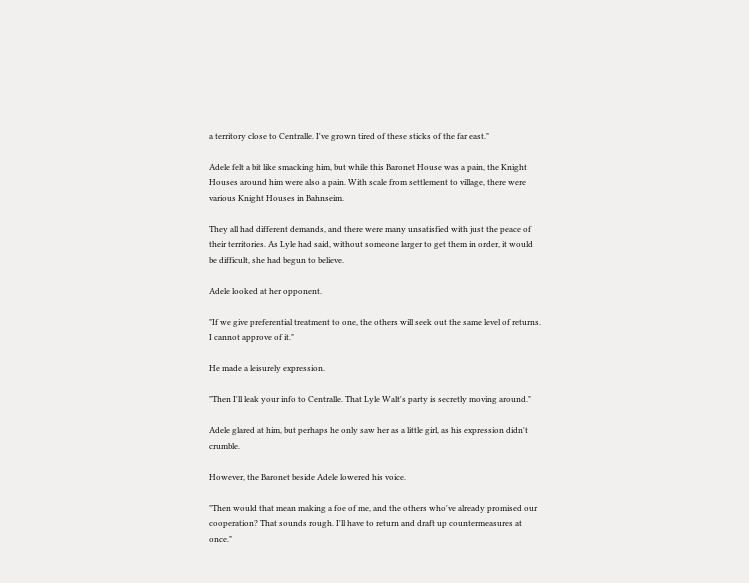a territory close to Centralle. I've grown tired of these sticks of the far east."

Adele felt a bit like smacking him, but while this Baronet House was a pain, the Knight Houses around him were also a pain. With scale from settlement to village, there were various Knight Houses in Bahnseim.

They all had different demands, and there were many unsatisfied with just the peace of their territories. As Lyle had said, without someone larger to get them in order, it would be difficult, she had begun to believe.

Adele looked at her opponent.

"If we give preferential treatment to one, the others will seek out the same level of returns. I cannot approve of it."

He made a leisurely expression.

"Then I'll leak your info to Centralle. That Lyle Walt's party is secretly moving around."

Adele glared at him, but perhaps he only saw her as a little girl, as his expression didn't crumble.

However, the Baronet beside Adele lowered his voice.

"Then would that mean making a foe of me, and the others who've already promised our cooperation? That sounds rough. I'll have to return and draft up countermeasures at once."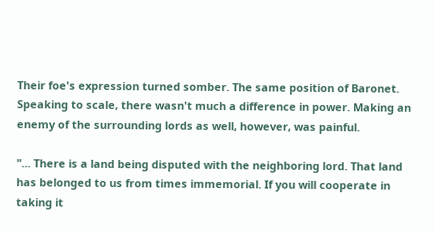Their foe's expression turned somber. The same position of Baronet. Speaking to scale, there wasn't much a difference in power. Making an enemy of the surrounding lords as well, however, was painful.

"... There is a land being disputed with the neighboring lord. That land has belonged to us from times immemorial. If you will cooperate in taking it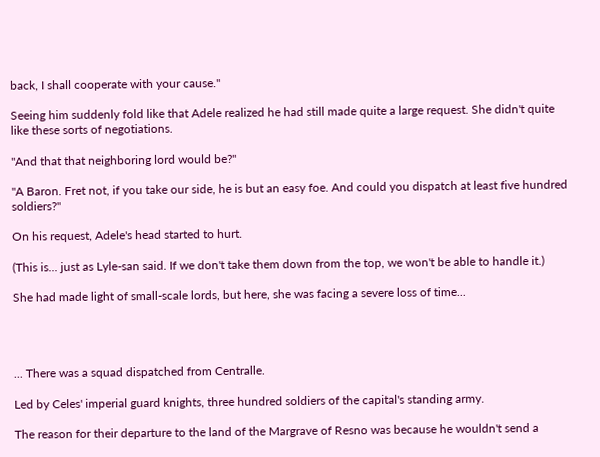back, I shall cooperate with your cause."

Seeing him suddenly fold like that Adele realized he had still made quite a large request. She didn't quite like these sorts of negotiations.

"And that that neighboring lord would be?"

"A Baron. Fret not, if you take our side, he is but an easy foe. And could you dispatch at least five hundred soldiers?"

On his request, Adele's head started to hurt.

(This is... just as Lyle-san said. If we don't take them down from the top, we won't be able to handle it.)

She had made light of small-scale lords, but here, she was facing a severe loss of time...




... There was a squad dispatched from Centralle.

Led by Celes' imperial guard knights, three hundred soldiers of the capital's standing army.

The reason for their departure to the land of the Margrave of Resno was because he wouldn't send a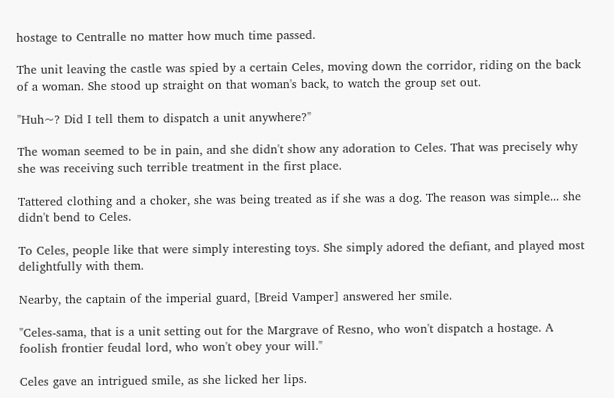hostage to Centralle no matter how much time passed.

The unit leaving the castle was spied by a certain Celes, moving down the corridor, riding on the back of a woman. She stood up straight on that woman's back, to watch the group set out.

"Huh~? Did I tell them to dispatch a unit anywhere?"

The woman seemed to be in pain, and she didn't show any adoration to Celes. That was precisely why she was receiving such terrible treatment in the first place.

Tattered clothing and a choker, she was being treated as if she was a dog. The reason was simple... she didn't bend to Celes.

To Celes, people like that were simply interesting toys. She simply adored the defiant, and played most delightfully with them.

Nearby, the captain of the imperial guard, [Breid Vamper] answered her smile.

"Celes-sama, that is a unit setting out for the Margrave of Resno, who won't dispatch a hostage. A foolish frontier feudal lord, who won't obey your will."

Celes gave an intrigued smile, as she licked her lips.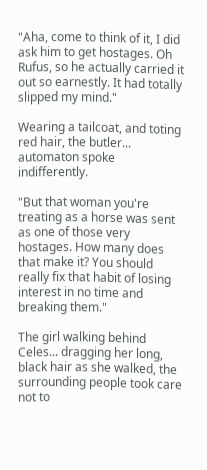"Aha, come to think of it, I did ask him to get hostages. Oh Rufus, so he actually carried it out so earnestly. It had totally slipped my mind."

Wearing a tailcoat, and toting red hair, the butler... automaton spoke indifferently.

"But that woman you're treating as a horse was sent as one of those very hostages. How many does that make it? You should really fix that habit of losing interest in no time and breaking them."

The girl walking behind Celes... dragging her long, black hair as she walked, the surrounding people took care not to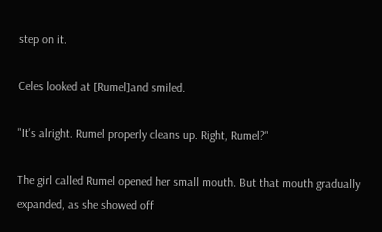step on it.

Celes looked at [Rumel]and smiled.

"It's alright. Rumel properly cleans up. Right, Rumel?"

The girl called Rumel opened her small mouth. But that mouth gradually expanded, as she showed off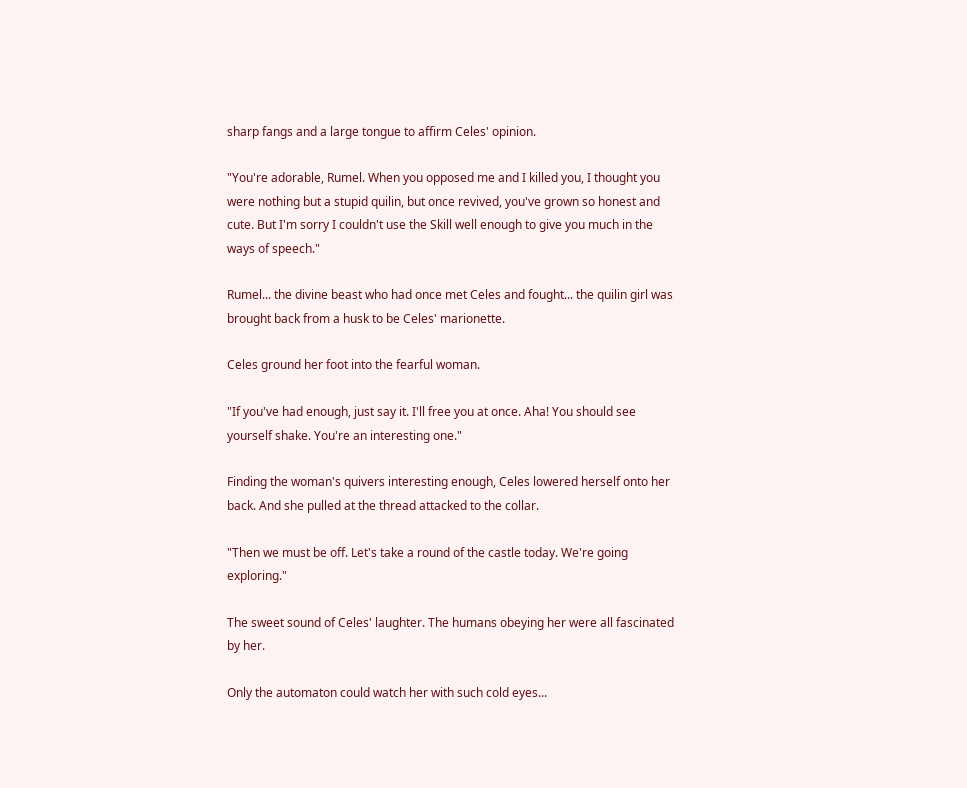sharp fangs and a large tongue to affirm Celes' opinion.

"You're adorable, Rumel. When you opposed me and I killed you, I thought you were nothing but a stupid quilin, but once revived, you've grown so honest and cute. But I'm sorry I couldn't use the Skill well enough to give you much in the ways of speech."

Rumel... the divine beast who had once met Celes and fought... the quilin girl was brought back from a husk to be Celes' marionette.

Celes ground her foot into the fearful woman.

"If you've had enough, just say it. I'll free you at once. Aha! You should see yourself shake. You're an interesting one."

Finding the woman's quivers interesting enough, Celes lowered herself onto her back. And she pulled at the thread attacked to the collar.

"Then we must be off. Let's take a round of the castle today. We're going exploring."

The sweet sound of Celes' laughter. The humans obeying her were all fascinated by her.

Only the automaton could watch her with such cold eyes...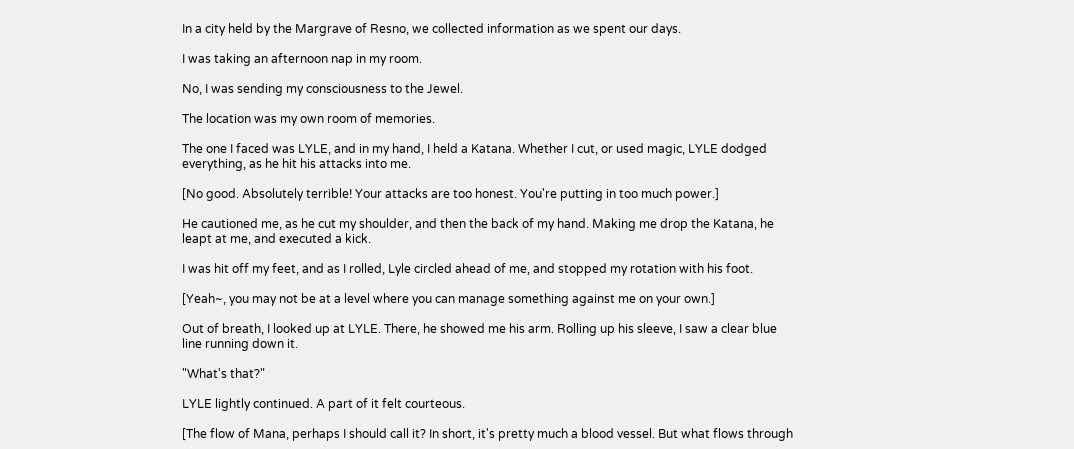In a city held by the Margrave of Resno, we collected information as we spent our days.

I was taking an afternoon nap in my room.

No, I was sending my consciousness to the Jewel.

The location was my own room of memories.

The one I faced was LYLE, and in my hand, I held a Katana. Whether I cut, or used magic, LYLE dodged everything, as he hit his attacks into me.

[No good. Absolutely terrible! Your attacks are too honest. You're putting in too much power.]

He cautioned me, as he cut my shoulder, and then the back of my hand. Making me drop the Katana, he leapt at me, and executed a kick.

I was hit off my feet, and as I rolled, Lyle circled ahead of me, and stopped my rotation with his foot.

[Yeah~, you may not be at a level where you can manage something against me on your own.]

Out of breath, I looked up at LYLE. There, he showed me his arm. Rolling up his sleeve, I saw a clear blue line running down it.

"What's that?"

LYLE lightly continued. A part of it felt courteous.

[The flow of Mana, perhaps I should call it? In short, it's pretty much a blood vessel. But what flows through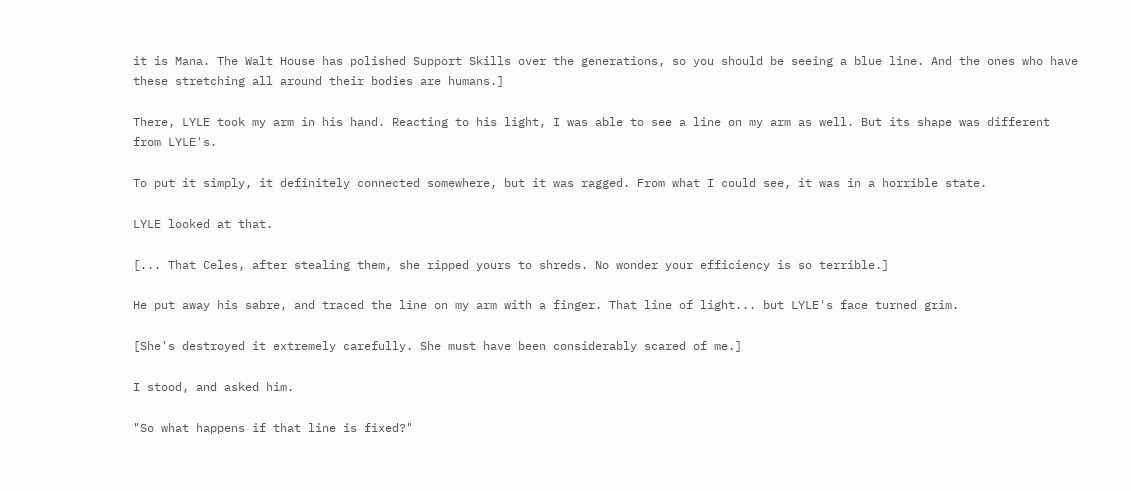it is Mana. The Walt House has polished Support Skills over the generations, so you should be seeing a blue line. And the ones who have these stretching all around their bodies are humans.]

There, LYLE took my arm in his hand. Reacting to his light, I was able to see a line on my arm as well. But its shape was different from LYLE's.

To put it simply, it definitely connected somewhere, but it was ragged. From what I could see, it was in a horrible state.

LYLE looked at that.

[... That Celes, after stealing them, she ripped yours to shreds. No wonder your efficiency is so terrible.]

He put away his sabre, and traced the line on my arm with a finger. That line of light... but LYLE's face turned grim.

[She's destroyed it extremely carefully. She must have been considerably scared of me.]

I stood, and asked him.

"So what happens if that line is fixed?"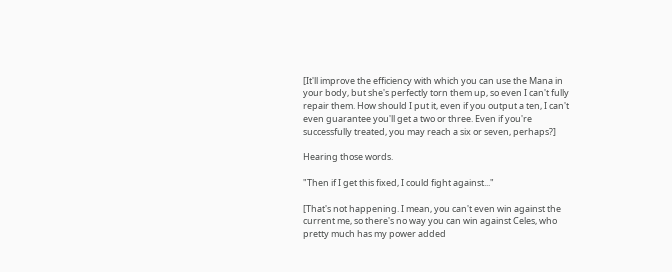[It'll improve the efficiency with which you can use the Mana in your body, but she's perfectly torn them up, so even I can't fully repair them. How should I put it, even if you output a ten, I can't even guarantee you'll get a two or three. Even if you're successfully treated, you may reach a six or seven, perhaps?]

Hearing those words.

"Then if I get this fixed, I could fight against..."

[That's not happening. I mean, you can't even win against the current me, so there's no way you can win against Celes, who pretty much has my power added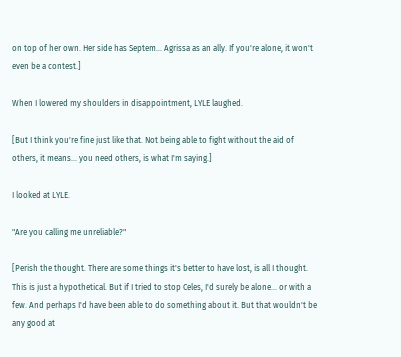on top of her own. Her side has Septem... Agrissa as an ally. If you're alone, it won't even be a contest.]

When I lowered my shoulders in disappointment, LYLE laughed.

[But I think you're fine just like that. Not being able to fight without the aid of others, it means... you need others, is what I'm saying.]

I looked at LYLE.

"Are you calling me unreliable?"

[Perish the thought. There are some things it's better to have lost, is all I thought. This is just a hypothetical. But if I tried to stop Celes, I'd surely be alone... or with a few. And perhaps I'd have been able to do something about it. But that wouldn't be any good at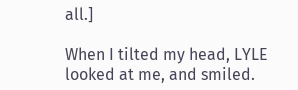all.]

When I tilted my head, LYLE looked at me, and smiled.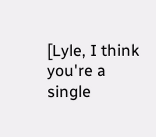[Lyle, I think you're a single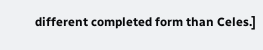different completed form than Celes.]